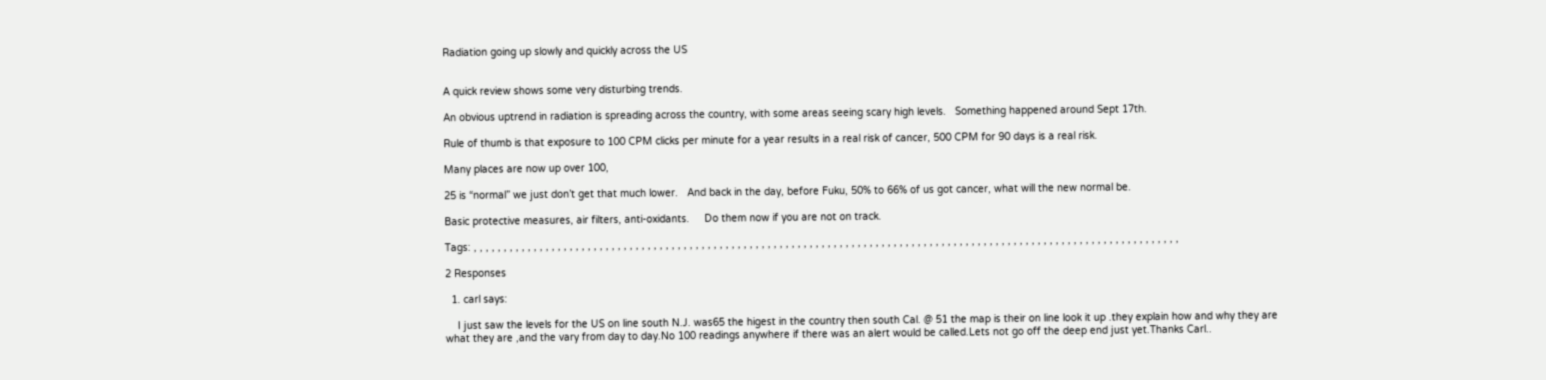Radiation going up slowly and quickly across the US


A quick review shows some very disturbing trends.

An obvious uptrend in radiation is spreading across the country, with some areas seeing scary high levels.   Something happened around Sept 17th.

Rule of thumb is that exposure to 100 CPM clicks per minute for a year results in a real risk of cancer, 500 CPM for 90 days is a real risk.

Many places are now up over 100,

25 is “normal” we just don’t get that much lower.   And back in the day, before Fuku, 50% to 66% of us got cancer, what will the new normal be.

Basic protective measures, air filters, anti-oxidants.     Do them now if you are not on track.

Tags: , , , , , , , , , , , , , , , , , , , , , , , , , , , , , , , , , , , , , , , , , , , , , , , , , , , , , , , , , , , , , , , , , , , , , , , , , , , , , , , , , , , , , , , , , , , , , , , , , , , , , , , , , , , , , , , , , , , , , ,

2 Responses

  1. carl says:

    I just saw the levels for the US on line south N.J. was65 the higest in the country then south Cal. @ 51 the map is their on line look it up .they explain how and why they are what they are ,and the vary from day to day.No 100 readings anywhere if there was an alert would be called.Lets not go off the deep end just yet.Thanks Carl..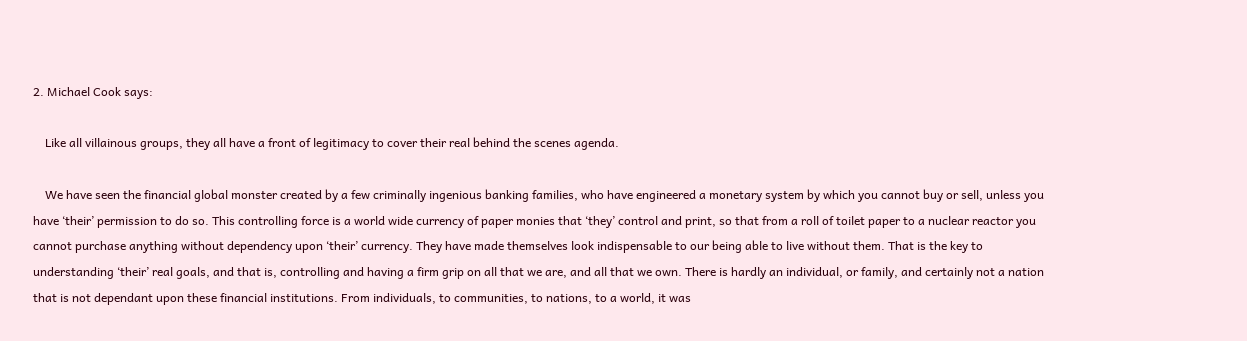2. Michael Cook says:

    Like all villainous groups, they all have a front of legitimacy to cover their real behind the scenes agenda.

    We have seen the financial global monster created by a few criminally ingenious banking families, who have engineered a monetary system by which you cannot buy or sell, unless you have ‘their’ permission to do so. This controlling force is a world wide currency of paper monies that ‘they’ control and print, so that from a roll of toilet paper to a nuclear reactor you cannot purchase anything without dependency upon ‘their’ currency. They have made themselves look indispensable to our being able to live without them. That is the key to understanding ‘their’ real goals, and that is, controlling and having a firm grip on all that we are, and all that we own. There is hardly an individual, or family, and certainly not a nation that is not dependant upon these financial institutions. From individuals, to communities, to nations, to a world, it was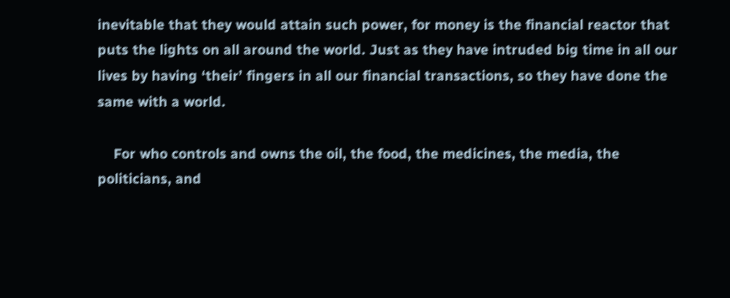inevitable that they would attain such power, for money is the financial reactor that puts the lights on all around the world. Just as they have intruded big time in all our lives by having ‘their’ fingers in all our financial transactions, so they have done the same with a world.

    For who controls and owns the oil, the food, the medicines, the media, the politicians, and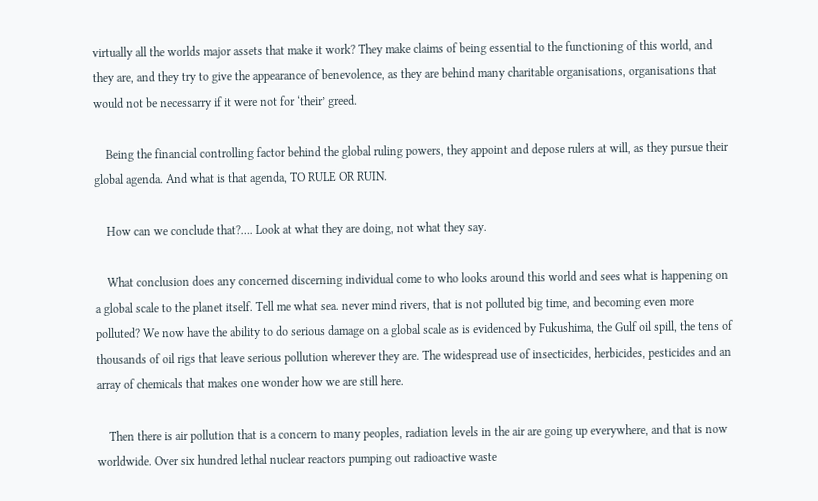virtually all the worlds major assets that make it work? They make claims of being essential to the functioning of this world, and they are, and they try to give the appearance of benevolence, as they are behind many charitable organisations, organisations that would not be necessarry if it were not for ‘their’ greed.

    Being the financial controlling factor behind the global ruling powers, they appoint and depose rulers at will, as they pursue their global agenda. And what is that agenda, TO RULE OR RUIN.

    How can we conclude that?…. Look at what they are doing, not what they say.

    What conclusion does any concerned discerning individual come to who looks around this world and sees what is happening on a global scale to the planet itself. Tell me what sea. never mind rivers, that is not polluted big time, and becoming even more polluted? We now have the ability to do serious damage on a global scale as is evidenced by Fukushima, the Gulf oil spill, the tens of thousands of oil rigs that leave serious pollution wherever they are. The widespread use of insecticides, herbicides, pesticides and an array of chemicals that makes one wonder how we are still here.

    Then there is air pollution that is a concern to many peoples, radiation levels in the air are going up everywhere, and that is now worldwide. Over six hundred lethal nuclear reactors pumping out radioactive waste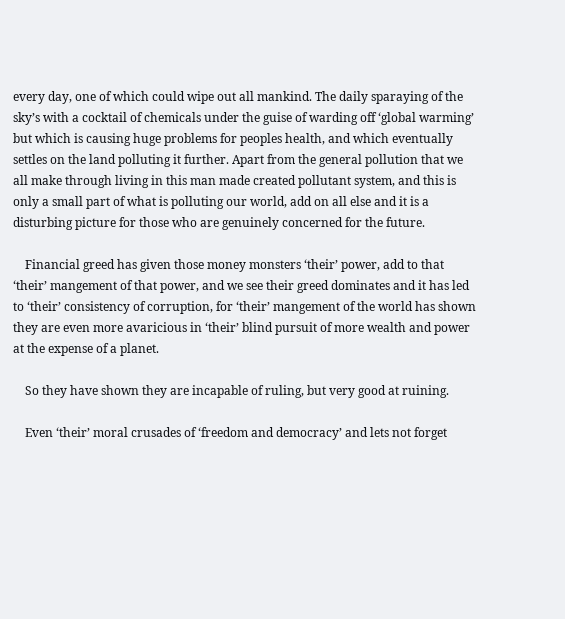every day, one of which could wipe out all mankind. The daily sparaying of the sky’s with a cocktail of chemicals under the guise of warding off ‘global warming’ but which is causing huge problems for peoples health, and which eventually settles on the land polluting it further. Apart from the general pollution that we all make through living in this man made created pollutant system, and this is only a small part of what is polluting our world, add on all else and it is a disturbing picture for those who are genuinely concerned for the future.

    Financial greed has given those money monsters ‘their’ power, add to that ‘their’ mangement of that power, and we see their greed dominates and it has led to ‘their’ consistency of corruption, for ‘their’ mangement of the world has shown they are even more avaricious in ‘their’ blind pursuit of more wealth and power at the expense of a planet.

    So they have shown they are incapable of ruling, but very good at ruining.

    Even ‘their’ moral crusades of ‘freedom and democracy’ and lets not forget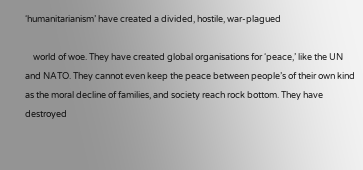‘humanitarianism’ have created a divided, hostile, war-plagued

    world of woe. They have created global organisations for ‘peace,’ like the UN and NATO. They cannot even keep the peace between people’s of their own kind as the moral decline of families, and society reach rock bottom. They have destroyed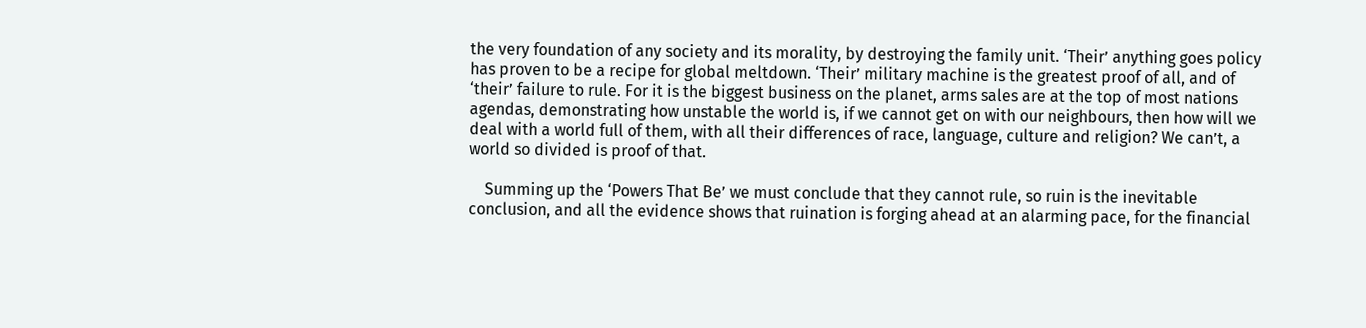the very foundation of any society and its morality, by destroying the family unit. ‘Their’ anything goes policy has proven to be a recipe for global meltdown. ‘Their’ military machine is the greatest proof of all, and of ‘their’ failure to rule. For it is the biggest business on the planet, arms sales are at the top of most nations agendas, demonstrating how unstable the world is, if we cannot get on with our neighbours, then how will we deal with a world full of them, with all their differences of race, language, culture and religion? We can’t, a world so divided is proof of that.

    Summing up the ‘Powers That Be’ we must conclude that they cannot rule, so ruin is the inevitable conclusion, and all the evidence shows that ruination is forging ahead at an alarming pace, for the financial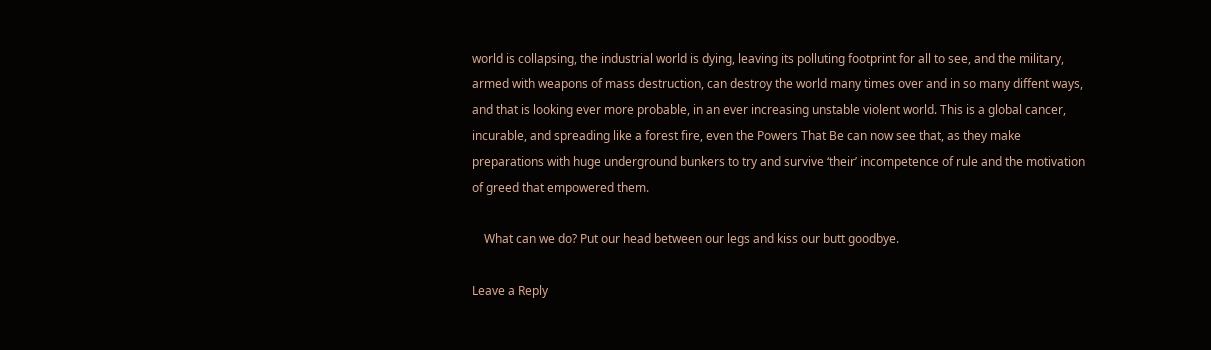world is collapsing, the industrial world is dying, leaving its polluting footprint for all to see, and the military, armed with weapons of mass destruction, can destroy the world many times over and in so many diffent ways, and that is looking ever more probable, in an ever increasing unstable violent world. This is a global cancer, incurable, and spreading like a forest fire, even the Powers That Be can now see that, as they make preparations with huge underground bunkers to try and survive ‘their’ incompetence of rule and the motivation of greed that empowered them.

    What can we do? Put our head between our legs and kiss our butt goodbye.

Leave a Reply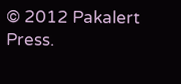© 2012 Pakalert Press.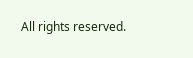All rights reserved.